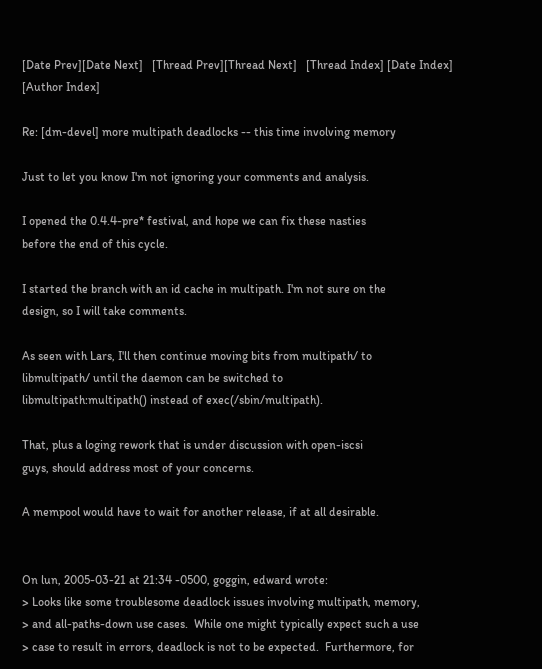[Date Prev][Date Next]   [Thread Prev][Thread Next]   [Thread Index] [Date Index] [Author Index]

Re: [dm-devel] more multipath deadlocks -- this time involving memory

Just to let you know I'm not ignoring your comments and analysis.

I opened the 0.4.4-pre* festival, and hope we can fix these nasties
before the end of this cycle.

I started the branch with an id cache in multipath. I'm not sure on the
design, so I will take comments.

As seen with Lars, I'll then continue moving bits from multipath/ to
libmultipath/ until the daemon can be switched to
libmultipath:multipath() instead of exec(/sbin/multipath).

That, plus a loging rework that is under discussion with open-iscsi
guys, should address most of your concerns.

A mempool would have to wait for another release, if at all desirable.


On lun, 2005-03-21 at 21:34 -0500, goggin, edward wrote:
> Looks like some troublesome deadlock issues involving multipath, memory,
> and all-paths-down use cases.  While one might typically expect such a use
> case to result in errors, deadlock is not to be expected.  Furthermore, for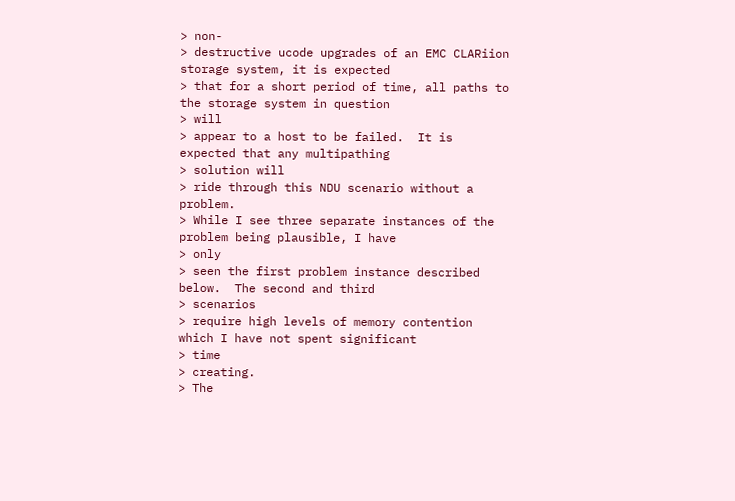> non-
> destructive ucode upgrades of an EMC CLARiion storage system, it is expected
> that for a short period of time, all paths to the storage system in question
> will
> appear to a host to be failed.  It is expected that any multipathing
> solution will
> ride through this NDU scenario without a problem.
> While I see three separate instances of the problem being plausible, I have
> only
> seen the first problem instance described below.  The second and third
> scenarios
> require high levels of memory contention which I have not spent significant
> time
> creating.
> The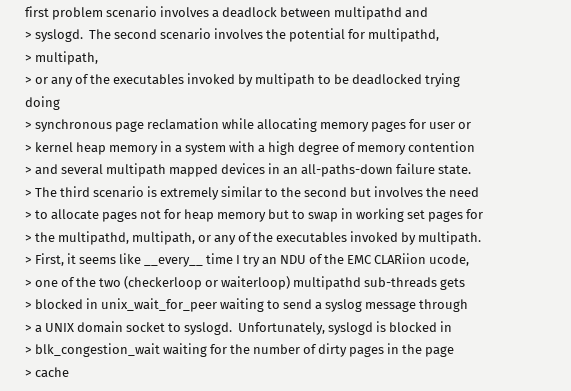first problem scenario involves a deadlock between multipathd and
> syslogd.  The second scenario involves the potential for multipathd,
> multipath,
> or any of the executables invoked by multipath to be deadlocked trying doing
> synchronous page reclamation while allocating memory pages for user or
> kernel heap memory in a system with a high degree of memory contention
> and several multipath mapped devices in an all-paths-down failure state.
> The third scenario is extremely similar to the second but involves the need
> to allocate pages not for heap memory but to swap in working set pages for
> the multipathd, multipath, or any of the executables invoked by multipath.
> First, it seems like __every__ time I try an NDU of the EMC CLARiion ucode,
> one of the two (checkerloop or waiterloop) multipathd sub-threads gets
> blocked in unix_wait_for_peer waiting to send a syslog message through
> a UNIX domain socket to syslogd.  Unfortunately, syslogd is blocked in
> blk_congestion_wait waiting for the number of dirty pages in the page
> cache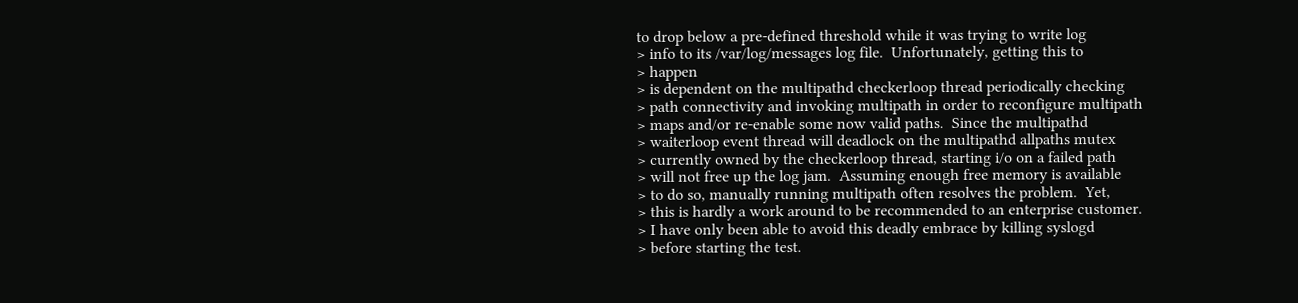to drop below a pre-defined threshold while it was trying to write log
> info to its /var/log/messages log file.  Unfortunately, getting this to
> happen
> is dependent on the multipathd checkerloop thread periodically checking
> path connectivity and invoking multipath in order to reconfigure multipath
> maps and/or re-enable some now valid paths.  Since the multipathd
> waiterloop event thread will deadlock on the multipathd allpaths mutex
> currently owned by the checkerloop thread, starting i/o on a failed path
> will not free up the log jam.  Assuming enough free memory is available
> to do so, manually running multipath often resolves the problem.  Yet,
> this is hardly a work around to be recommended to an enterprise customer.
> I have only been able to avoid this deadly embrace by killing syslogd
> before starting the test.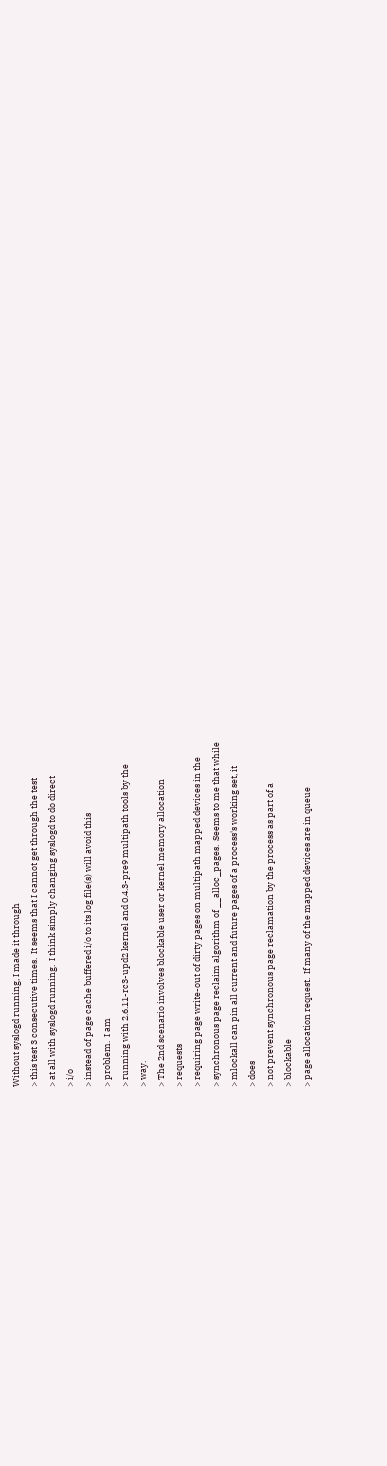Without syslogd running, I made it through
> this test 3 consecutive times.  It seems that I cannot get through the test
> at all with syslogd running.  I think simply changing syslogd to do direct
> i/o
> instead of page cache buffered i/o to its log file(s) will avoid this
> problem.  I am
> running with 2.6.11-rc3-upd2 kernel and 0.4.3-pre9 multipath tools by the
> way.
> The 2nd scenario involves blockable user or kernel memory allocation
> requests
> requiring page write-out of dirty pages on multipath mapped devices in the
> synchronous page reclaim algorithm of __alloc_pages.  Seems to me that while
> mlockall can pin all current and future pages of a process's working set, it
> does
> not prevent synchronous page reclamation by the process as part of a
> blockable
> page allocation request.  If many of the mapped devices are in queue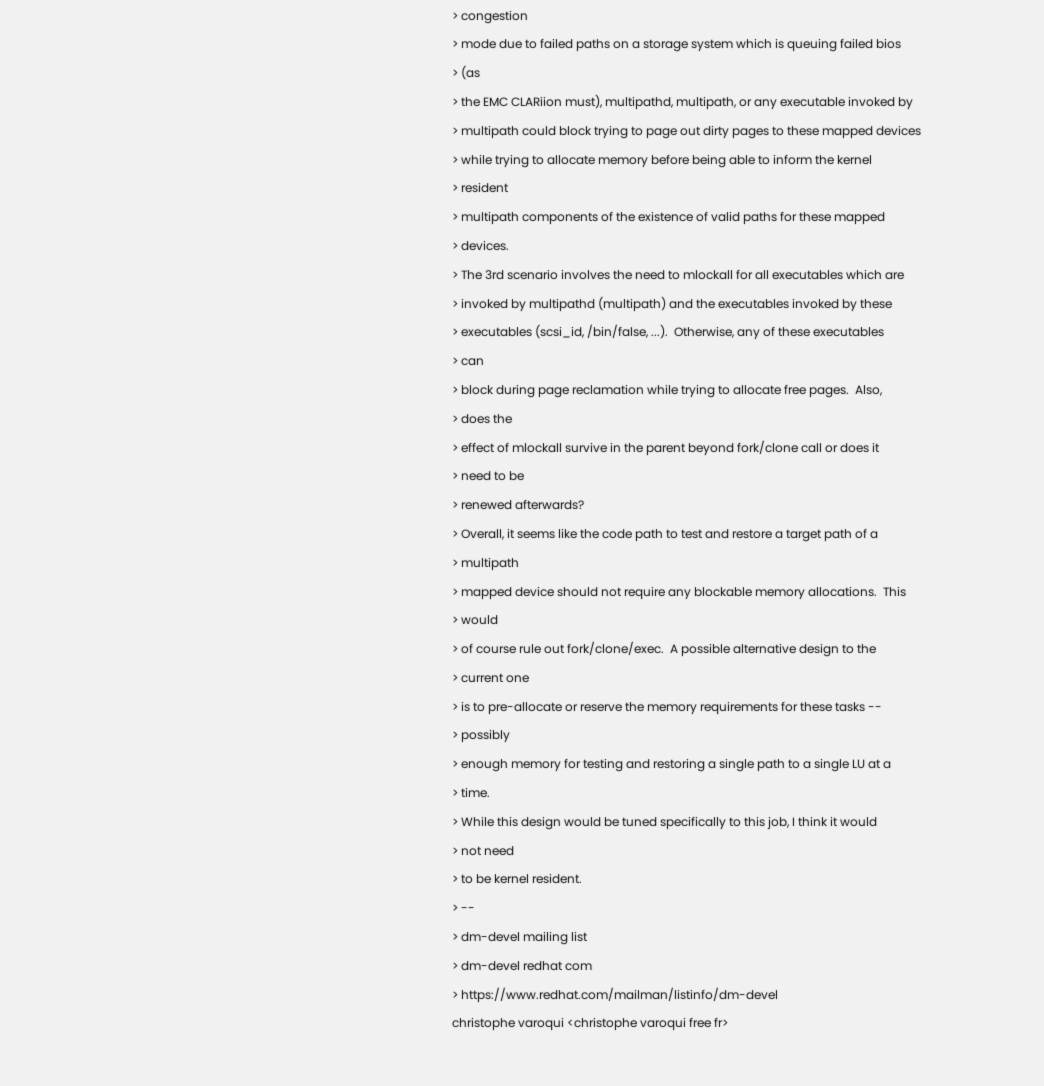> congestion
> mode due to failed paths on a storage system which is queuing failed bios
> (as
> the EMC CLARiion must), multipathd, multipath, or any executable invoked by
> multipath could block trying to page out dirty pages to these mapped devices
> while trying to allocate memory before being able to inform the kernel
> resident
> multipath components of the existence of valid paths for these mapped
> devices.
> The 3rd scenario involves the need to mlockall for all executables which are
> invoked by multipathd (multipath) and the executables invoked by these
> executables (scsi_id, /bin/false, ...).  Otherwise, any of these executables
> can
> block during page reclamation while trying to allocate free pages.  Also,
> does the
> effect of mlockall survive in the parent beyond fork/clone call or does it
> need to be
> renewed afterwards?
> Overall, it seems like the code path to test and restore a target path of a
> multipath
> mapped device should not require any blockable memory allocations.  This
> would
> of course rule out fork/clone/exec.  A possible alternative design to the
> current one
> is to pre-allocate or reserve the memory requirements for these tasks --
> possibly
> enough memory for testing and restoring a single path to a single LU at a
> time.
> While this design would be tuned specifically to this job, I think it would
> not need
> to be kernel resident.
> --
> dm-devel mailing list
> dm-devel redhat com
> https://www.redhat.com/mailman/listinfo/dm-devel
christophe varoqui <christophe varoqui free fr>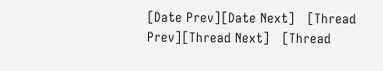[Date Prev][Date Next]   [Thread Prev][Thread Next]   [Thread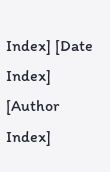Index] [Date Index] [Author Index]